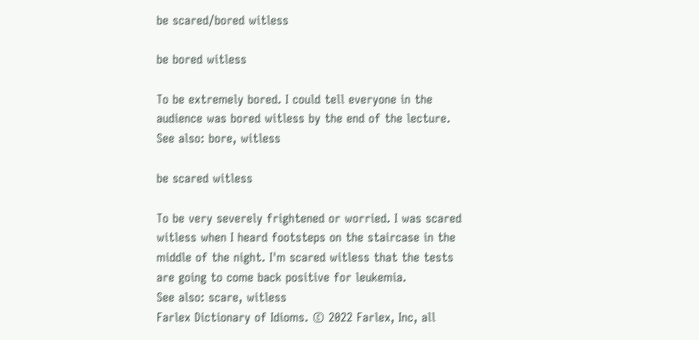be scared/bored witless

be bored witless

To be extremely bored. I could tell everyone in the audience was bored witless by the end of the lecture.
See also: bore, witless

be scared witless

To be very severely frightened or worried. I was scared witless when I heard footsteps on the staircase in the middle of the night. I'm scared witless that the tests are going to come back positive for leukemia.
See also: scare, witless
Farlex Dictionary of Idioms. © 2022 Farlex, Inc, all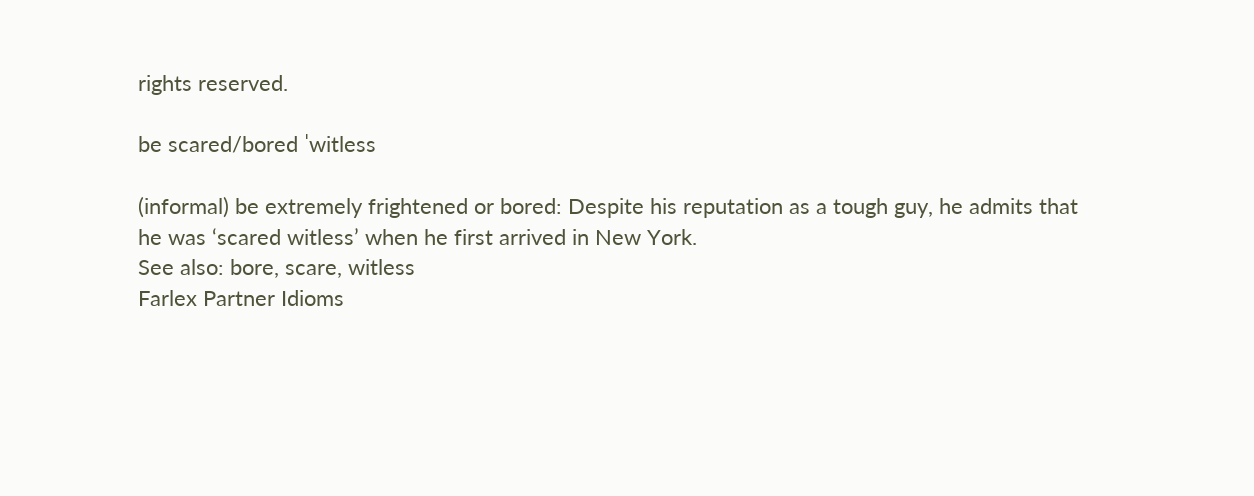rights reserved.

be scared/bored ˈwitless

(informal) be extremely frightened or bored: Despite his reputation as a tough guy, he admits that he was ‘scared witless’ when he first arrived in New York.
See also: bore, scare, witless
Farlex Partner Idioms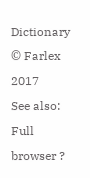Dictionary © Farlex 2017
See also:
Full browser ?